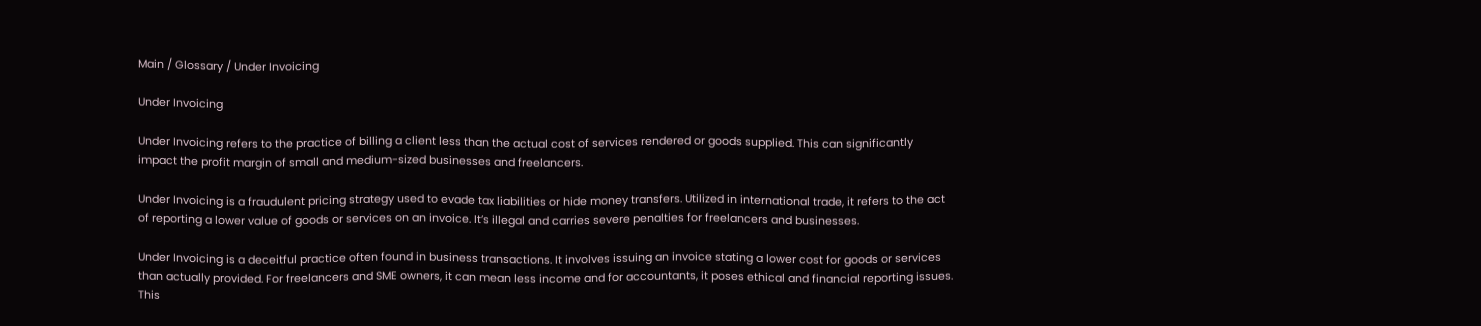Main / Glossary / Under Invoicing

Under Invoicing

Under Invoicing refers to the practice of billing a client less than the actual cost of services rendered or goods supplied. This can significantly impact the profit margin of small and medium-sized businesses and freelancers.

Under Invoicing is a fraudulent pricing strategy used to evade tax liabilities or hide money transfers. Utilized in international trade, it refers to the act of reporting a lower value of goods or services on an invoice. It’s illegal and carries severe penalties for freelancers and businesses.

Under Invoicing is a deceitful practice often found in business transactions. It involves issuing an invoice stating a lower cost for goods or services than actually provided. For freelancers and SME owners, it can mean less income and for accountants, it poses ethical and financial reporting issues. This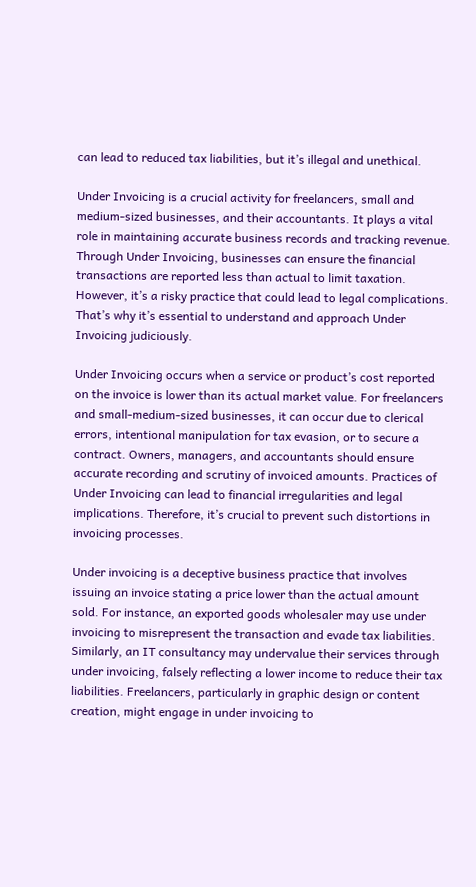can lead to reduced tax liabilities, but it’s illegal and unethical.

Under Invoicing is a crucial activity for freelancers, small and medium-sized businesses, and their accountants. It plays a vital role in maintaining accurate business records and tracking revenue. Through Under Invoicing, businesses can ensure the financial transactions are reported less than actual to limit taxation. However, it’s a risky practice that could lead to legal complications. That’s why it’s essential to understand and approach Under Invoicing judiciously.

Under Invoicing occurs when a service or product’s cost reported on the invoice is lower than its actual market value. For freelancers and small-medium-sized businesses, it can occur due to clerical errors, intentional manipulation for tax evasion, or to secure a contract. Owners, managers, and accountants should ensure accurate recording and scrutiny of invoiced amounts. Practices of Under Invoicing can lead to financial irregularities and legal implications. Therefore, it’s crucial to prevent such distortions in invoicing processes.

Under invoicing is a deceptive business practice that involves issuing an invoice stating a price lower than the actual amount sold. For instance, an exported goods wholesaler may use under invoicing to misrepresent the transaction and evade tax liabilities. Similarly, an IT consultancy may undervalue their services through under invoicing, falsely reflecting a lower income to reduce their tax liabilities. Freelancers, particularly in graphic design or content creation, might engage in under invoicing to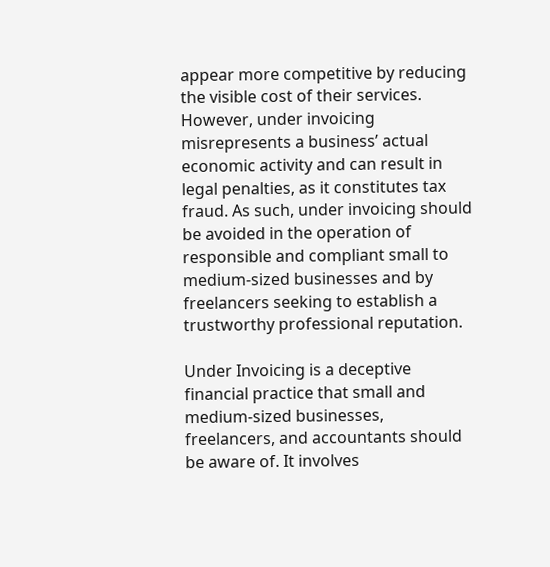appear more competitive by reducing the visible cost of their services. However, under invoicing misrepresents a business’ actual economic activity and can result in legal penalties, as it constitutes tax fraud. As such, under invoicing should be avoided in the operation of responsible and compliant small to medium-sized businesses and by freelancers seeking to establish a trustworthy professional reputation.

Under Invoicing is a deceptive financial practice that small and medium-sized businesses, freelancers, and accountants should be aware of. It involves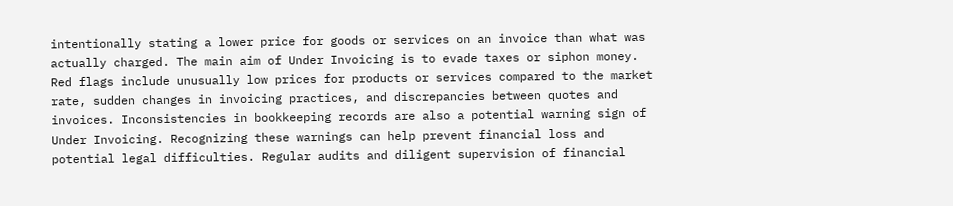intentionally stating a lower price for goods or services on an invoice than what was actually charged. The main aim of Under Invoicing is to evade taxes or siphon money. Red flags include unusually low prices for products or services compared to the market rate, sudden changes in invoicing practices, and discrepancies between quotes and invoices. Inconsistencies in bookkeeping records are also a potential warning sign of Under Invoicing. Recognizing these warnings can help prevent financial loss and potential legal difficulties. Regular audits and diligent supervision of financial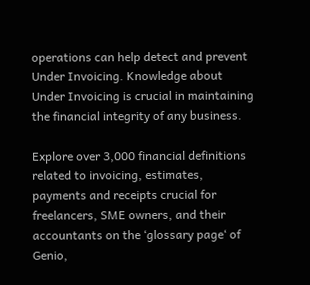operations can help detect and prevent Under Invoicing. Knowledge about Under Invoicing is crucial in maintaining the financial integrity of any business.

Explore over 3,000 financial definitions related to invoicing, estimates, payments and receipts crucial for freelancers, SME owners, and their accountants on the ‘glossary page‘ of Genio,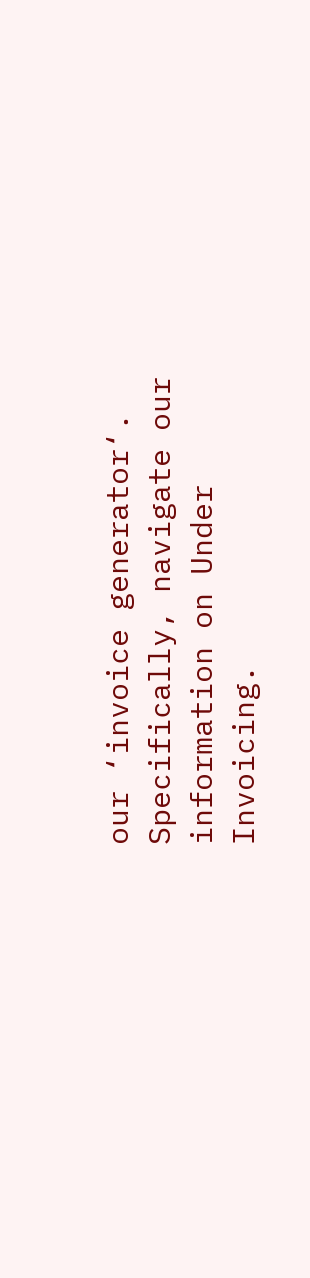our ‘invoice generator‘. Specifically, navigate our information on Under Invoicing.